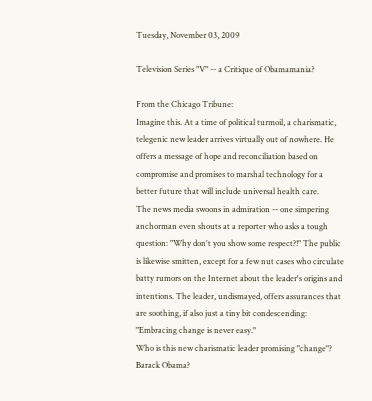Tuesday, November 03, 2009

Television Series "V" -- a Critique of Obamamania?

From the Chicago Tribune:
Imagine this. At a time of political turmoil, a charismatic, telegenic new leader arrives virtually out of nowhere. He offers a message of hope and reconciliation based on compromise and promises to marshal technology for a better future that will include universal health care.
The news media swoons in admiration -- one simpering anchorman even shouts at a reporter who asks a tough question: "Why don't you show some respect?!" The public is likewise smitten, except for a few nut cases who circulate batty rumors on the Internet about the leader's origins and intentions. The leader, undismayed, offers assurances that are soothing, if also just a tiny bit condescending: "Embracing change is never easy."
Who is this new charismatic leader promising "change"? Barack Obama?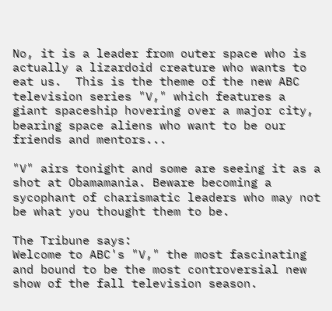No, it is a leader from outer space who is actually a lizardoid creature who wants to eat us.  This is the theme of the new ABC television series "V," which features a giant spaceship hovering over a major city, bearing space aliens who want to be our friends and mentors...

"V" airs tonight and some are seeing it as a shot at Obamamania. Beware becoming a sycophant of charismatic leaders who may not be what you thought them to be.

The Tribune says:
Welcome to ABC's "V," the most fascinating and bound to be the most controversial new show of the fall television season.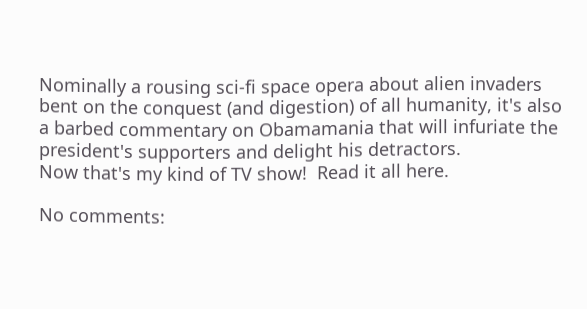Nominally a rousing sci-fi space opera about alien invaders bent on the conquest (and digestion) of all humanity, it's also a barbed commentary on Obamamania that will infuriate the president's supporters and delight his detractors.
Now that's my kind of TV show!  Read it all here.

No comments: